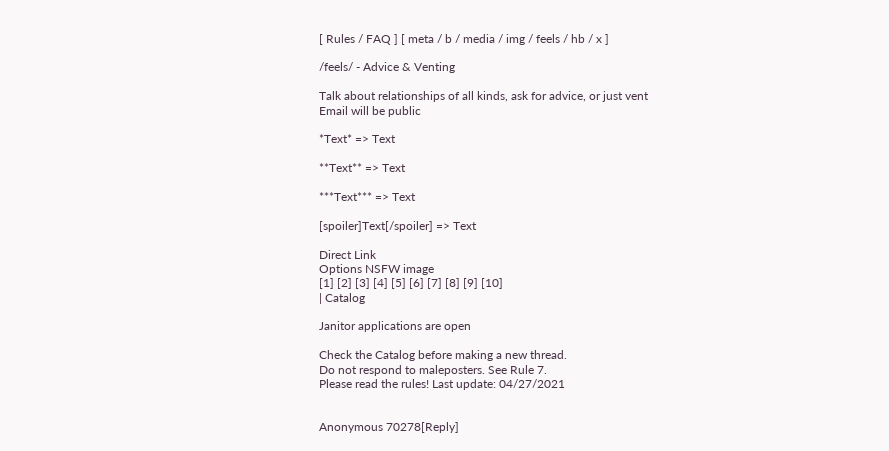[ Rules / FAQ ] [ meta / b / media / img / feels / hb / x ]

/feels/ - Advice & Venting

Talk about relationships of all kinds, ask for advice, or just vent
Email will be public

*Text* => Text

**Text** => Text

***Text*** => Text

[spoiler]Text[/spoiler] => Text

Direct Link
Options NSFW image
[1] [2] [3] [4] [5] [6] [7] [8] [9] [10]
| Catalog

Janitor applications are open

Check the Catalog before making a new thread.
Do not respond to maleposters. See Rule 7.
Please read the rules! Last update: 04/27/2021


Anonymous 70278[Reply]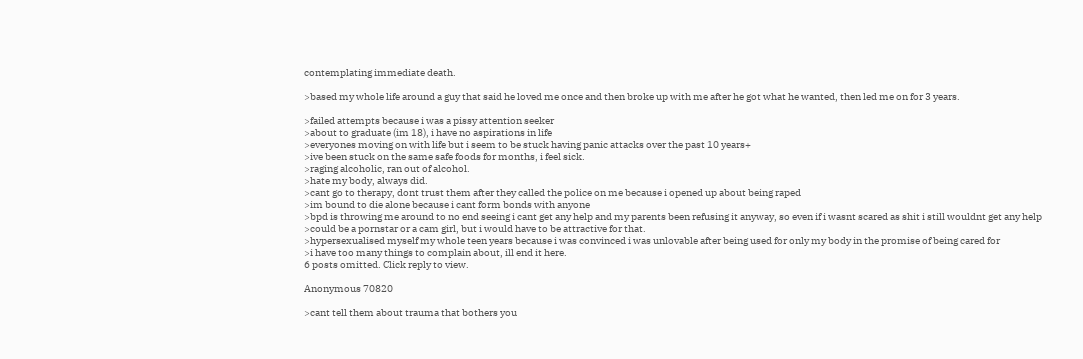contemplating immediate death.

>based my whole life around a guy that said he loved me once and then broke up with me after he got what he wanted, then led me on for 3 years.

>failed attempts because i was a pissy attention seeker
>about to graduate (im 18), i have no aspirations in life
>everyones moving on with life but i seem to be stuck having panic attacks over the past 10 years+
>ive been stuck on the same safe foods for months, i feel sick.
>raging alcoholic, ran out of alcohol.
>hate my body, always did.
>cant go to therapy, dont trust them after they called the police on me because i opened up about being raped
>im bound to die alone because i cant form bonds with anyone
>bpd is throwing me around to no end seeing i cant get any help and my parents been refusing it anyway, so even if i wasnt scared as shit i still wouldnt get any help
>could be a pornstar or a cam girl, but i would have to be attractive for that.
>hypersexualised myself my whole teen years because i was convinced i was unlovable after being used for only my body in the promise of being cared for
>i have too many things to complain about, ill end it here.
6 posts omitted. Click reply to view.

Anonymous 70820

>cant tell them about trauma that bothers you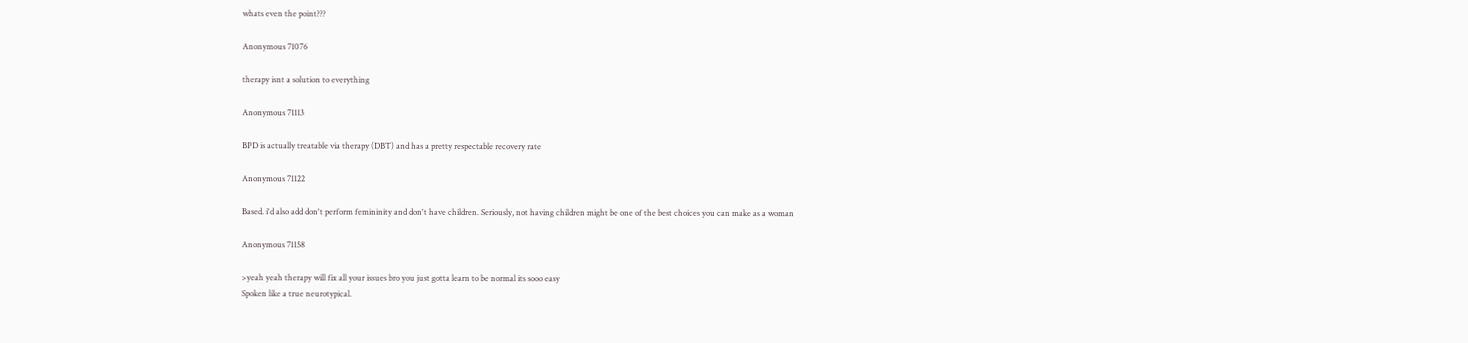whats even the point???

Anonymous 71076

therapy isnt a solution to everything

Anonymous 71113

BPD is actually treatable via therapy (DBT) and has a pretty respectable recovery rate

Anonymous 71122

Based. i'd also add don't perform femininity and don't have children. Seriously, not having children might be one of the best choices you can make as a woman

Anonymous 71158

>yeah yeah therapy will fix all your issues bro you just gotta learn to be normal its sooo easy
Spoken like a true neurotypical.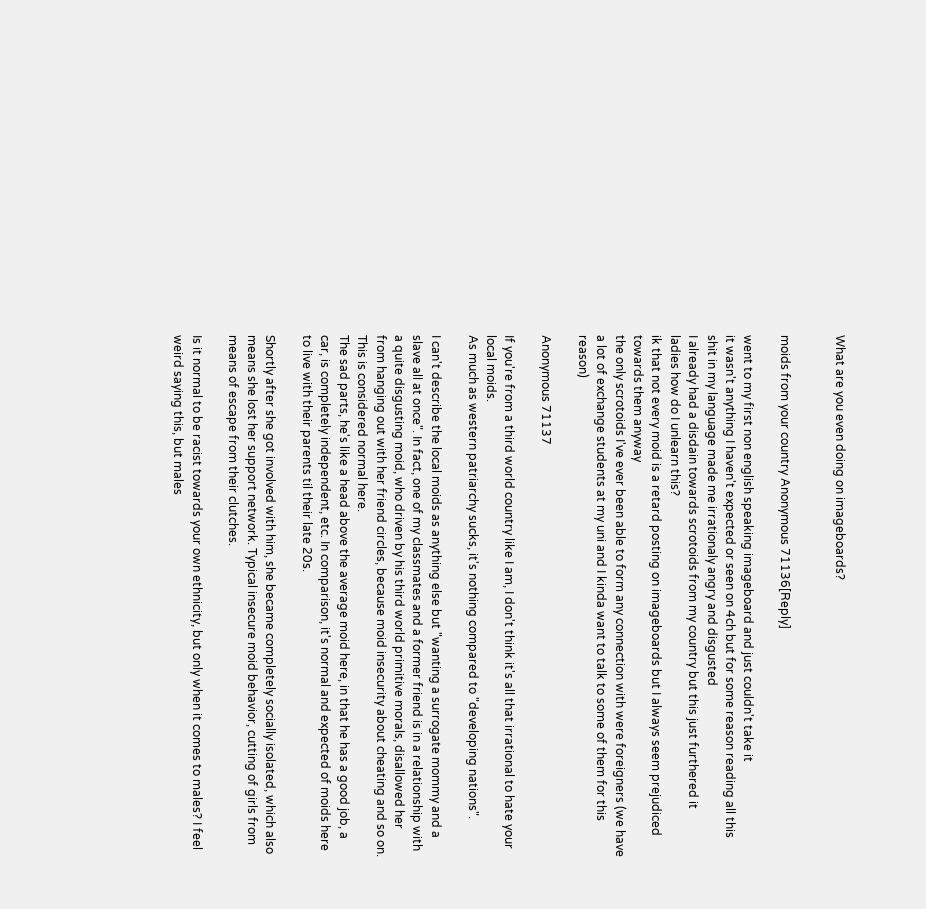What are you even doing on imageboards?


moids from your country Anonymous 71136[Reply]

went to my first non english speaking imageboard and just couldn't take it
it wasn't anything I haven't expected or seen on 4ch but for some reason reading all this shit in my language made me irrationaly angry and disgusted
I already had a disdain towards scrotoids from my country but this just furthered it
ladies how do I unlearn this?
ik that not every moid is a retard posting on imageboards but I always seem prejudiced towards them anyway
the only scrotoids I've ever been able to form any connection with were foreigners (we have a lot of exchange students at my uni and I kinda want to talk to some of them for this reason)

Anonymous 71137

If you're from a third world country like I am, I don't think it's all that irrational to hate your local moids.
As much as western patriarchy sucks, it's nothing compared to "developing nations".

I can't describe the local moids as anything else but "wanting a surrogate mommy and a slave all at once". In fact, one of my classmates and a former friend is in a relationship with a quite disgusting moid, who driven by his third world primitive morals, disallowed her from hanging out with her friend circles, because moid insecurity about cheating and so on. This is considered normal here.
The sad parts, he's like a head above the average moid here, in that he has a good job, a car, is completely independent, etc. In comparison, it's normal and expected of moids here to live with their parents til their late 20s.

Shortly after she got involved with him, she became completely socially isolated, which also means she lost her support network. Typical insecure moid behavior, cutting of girls from means of escape from their clutches.

Is it normal to be racist towards your own ethnicity, but only when it comes to males? I feel weird saying this, but males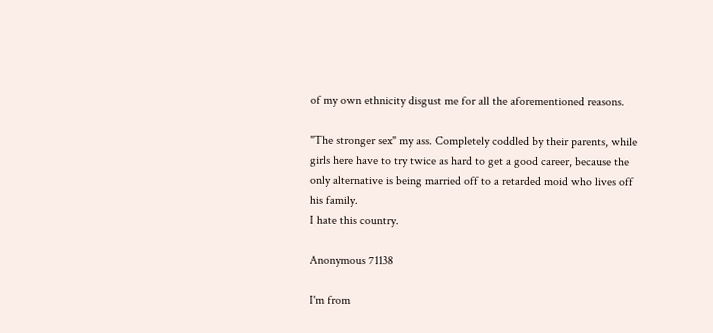of my own ethnicity disgust me for all the aforementioned reasons.

"The stronger sex" my ass. Completely coddled by their parents, while girls here have to try twice as hard to get a good career, because the only alternative is being married off to a retarded moid who lives off his family.
I hate this country.

Anonymous 71138

I'm from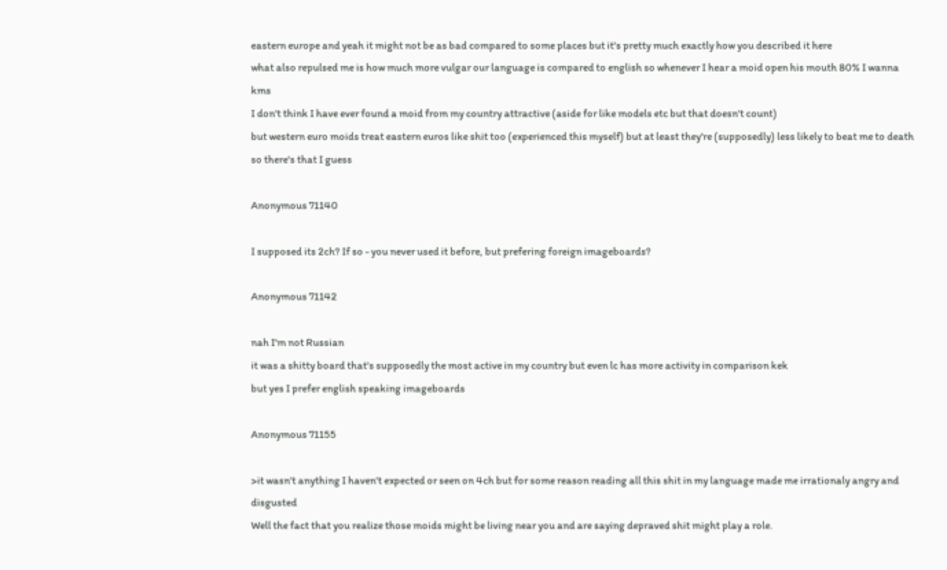eastern europe and yeah it might not be as bad compared to some places but it's pretty much exactly how you described it here
what also repulsed me is how much more vulgar our language is compared to english so whenever I hear a moid open his mouth 80% I wanna kms
I don't think I have ever found a moid from my country attractive (aside for like models etc but that doesn't count)
but western euro moids treat eastern euros like shit too (experienced this myself) but at least they're (supposedly) less likely to beat me to death so there's that I guess

Anonymous 71140

I supposed its 2ch? If so - you never used it before, but prefering foreign imageboards?

Anonymous 71142

nah I'm not Russian
it was a shitty board that's supposedly the most active in my country but even lc has more activity in comparison kek
but yes I prefer english speaking imageboards

Anonymous 71155

>it wasn't anything I haven't expected or seen on 4ch but for some reason reading all this shit in my language made me irrationaly angry and disgusted
Well the fact that you realize those moids might be living near you and are saying depraved shit might play a role.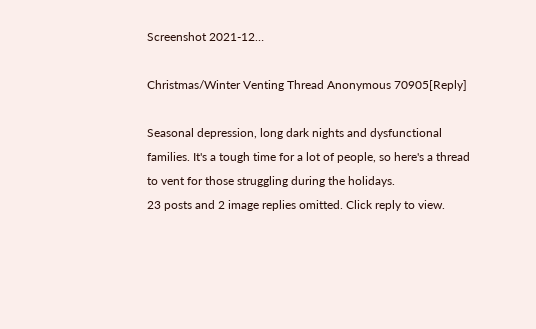Screenshot 2021-12…

Christmas/Winter Venting Thread Anonymous 70905[Reply]

Seasonal depression, long dark nights and dysfunctional families. It's a tough time for a lot of people, so here's a thread to vent for those struggling during the holidays.
23 posts and 2 image replies omitted. Click reply to view.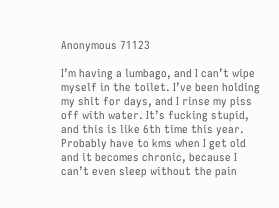Anonymous 71123

I’m having a lumbago, and I can’t wipe myself in the toilet. I’ve been holding my shit for days, and I rinse my piss off with water. It’s fucking stupid, and this is like 6th time this year. Probably have to kms when I get old and it becomes chronic, because I can’t even sleep without the pain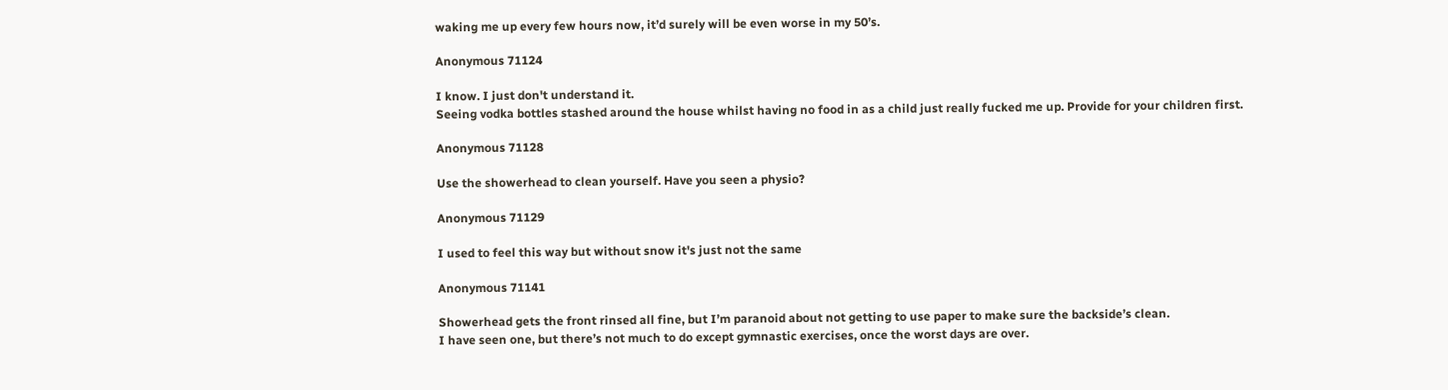waking me up every few hours now, it’d surely will be even worse in my 50’s.

Anonymous 71124

I know. I just don't understand it.
Seeing vodka bottles stashed around the house whilst having no food in as a child just really fucked me up. Provide for your children first.

Anonymous 71128

Use the showerhead to clean yourself. Have you seen a physio?

Anonymous 71129

I used to feel this way but without snow it's just not the same

Anonymous 71141

Showerhead gets the front rinsed all fine, but I’m paranoid about not getting to use paper to make sure the backside’s clean.
I have seen one, but there’s not much to do except gymnastic exercises, once the worst days are over.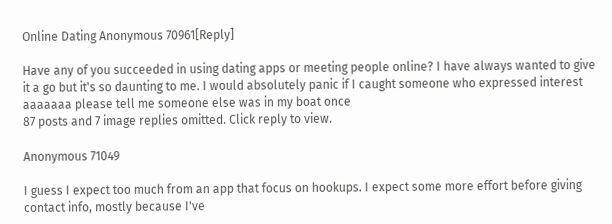Online Dating Anonymous 70961[Reply]

Have any of you succeeded in using dating apps or meeting people online? I have always wanted to give it a go but it's so daunting to me. I would absolutely panic if I caught someone who expressed interest aaaaaaa please tell me someone else was in my boat once
87 posts and 7 image replies omitted. Click reply to view.

Anonymous 71049

I guess I expect too much from an app that focus on hookups. I expect some more effort before giving contact info, mostly because I've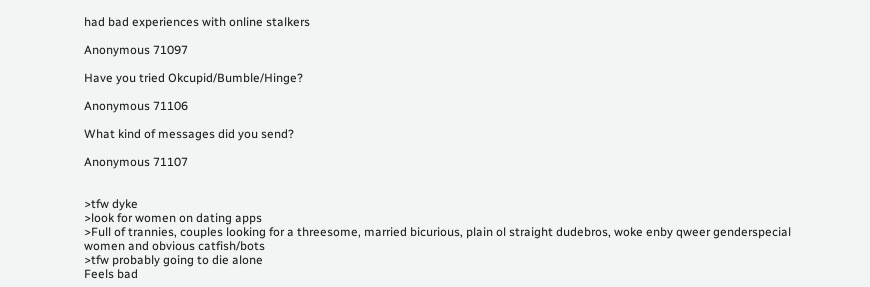had bad experiences with online stalkers

Anonymous 71097

Have you tried Okcupid/Bumble/Hinge?

Anonymous 71106

What kind of messages did you send?

Anonymous 71107


>tfw dyke
>look for women on dating apps
>Full of trannies, couples looking for a threesome, married bicurious, plain ol straight dudebros, woke enby qweer genderspecial women and obvious catfish/bots
>tfw probably going to die alone
Feels bad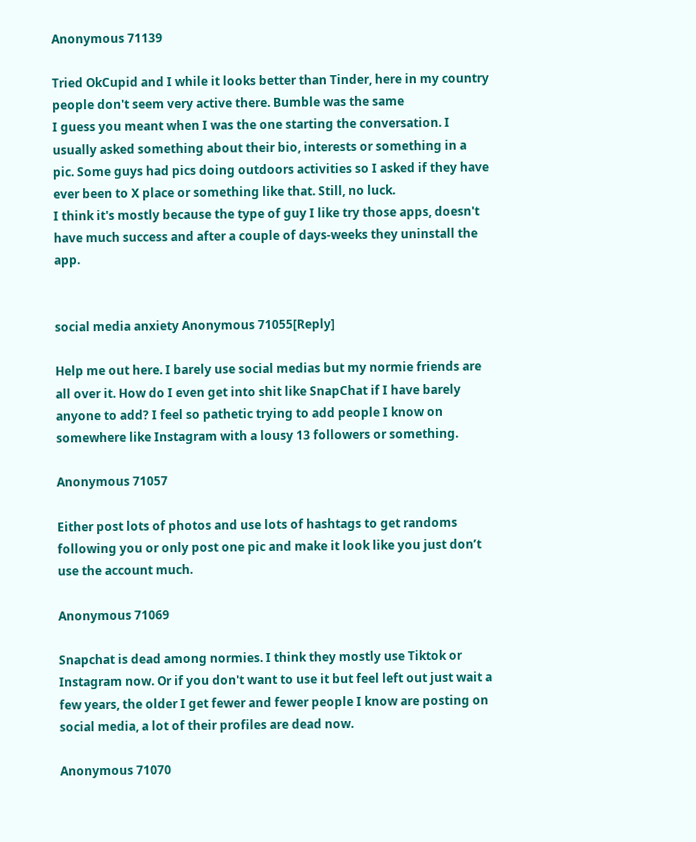Anonymous 71139

Tried OkCupid and I while it looks better than Tinder, here in my country people don't seem very active there. Bumble was the same
I guess you meant when I was the one starting the conversation. I usually asked something about their bio, interests or something in a pic. Some guys had pics doing outdoors activities so I asked if they have ever been to X place or something like that. Still, no luck.
I think it's mostly because the type of guy I like try those apps, doesn't have much success and after a couple of days-weeks they uninstall the app.


social media anxiety Anonymous 71055[Reply]

Help me out here. I barely use social medias but my normie friends are all over it. How do I even get into shit like SnapChat if I have barely anyone to add? I feel so pathetic trying to add people I know on somewhere like Instagram with a lousy 13 followers or something.

Anonymous 71057

Either post lots of photos and use lots of hashtags to get randoms following you or only post one pic and make it look like you just don’t use the account much.

Anonymous 71069

Snapchat is dead among normies. I think they mostly use Tiktok or Instagram now. Or if you don't want to use it but feel left out just wait a few years, the older I get fewer and fewer people I know are posting on social media, a lot of their profiles are dead now.

Anonymous 71070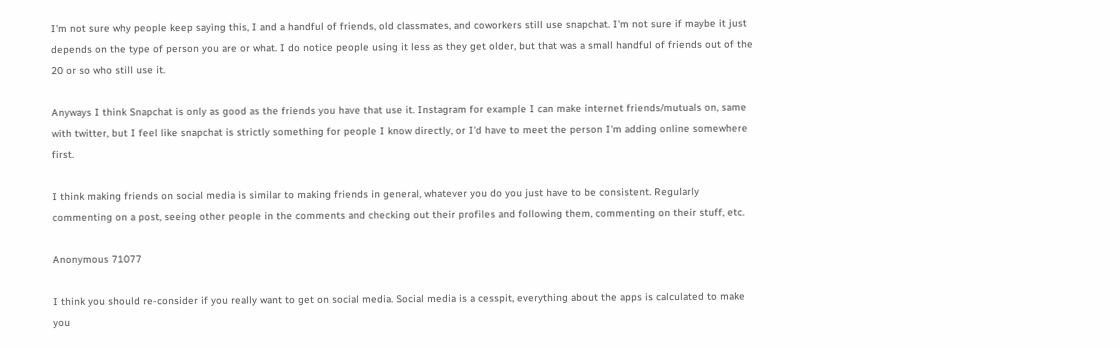I'm not sure why people keep saying this, I and a handful of friends, old classmates, and coworkers still use snapchat. I'm not sure if maybe it just depends on the type of person you are or what. I do notice people using it less as they get older, but that was a small handful of friends out of the 20 or so who still use it.

Anyways I think Snapchat is only as good as the friends you have that use it. Instagram for example I can make internet friends/mutuals on, same with twitter, but I feel like snapchat is strictly something for people I know directly, or I'd have to meet the person I'm adding online somewhere first.

I think making friends on social media is similar to making friends in general, whatever you do you just have to be consistent. Regularly commenting on a post, seeing other people in the comments and checking out their profiles and following them, commenting on their stuff, etc.

Anonymous 71077

I think you should re-consider if you really want to get on social media. Social media is a cesspit, everything about the apps is calculated to make you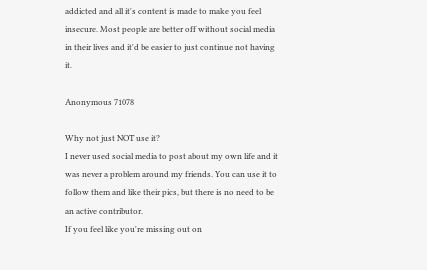addicted and all it's content is made to make you feel insecure. Most people are better off without social media in their lives and it'd be easier to just continue not having it.

Anonymous 71078

Why not just NOT use it?
I never used social media to post about my own life and it was never a problem around my friends. You can use it to follow them and like their pics, but there is no need to be an active contributor.
If you feel like you're missing out on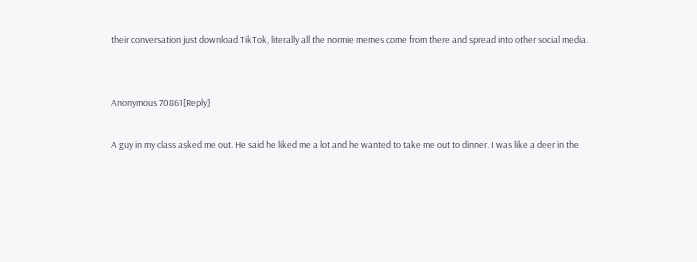their conversation just download TikTok, literally all the normie memes come from there and spread into other social media.


Anonymous 70861[Reply]

A guy in my class asked me out. He said he liked me a lot and he wanted to take me out to dinner. I was like a deer in the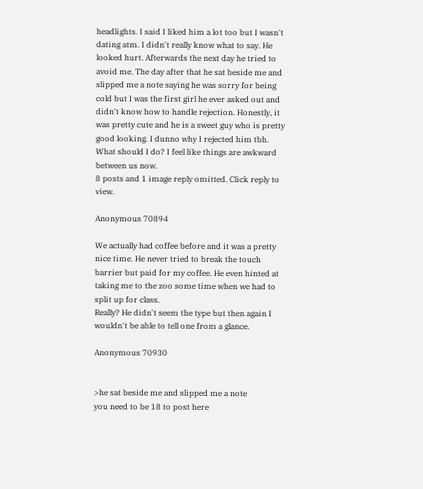headlights. I said I liked him a lot too but I wasn't dating atm. I didn't really know what to say. He looked hurt. Afterwards the next day he tried to avoid me. The day after that he sat beside me and slipped me a note saying he was sorry for being cold but I was the first girl he ever asked out and didn't know how to handle rejection. Honestly, it was pretty cute and he is a sweet guy who is pretty good looking. I dunno why I rejected him tbh. What should I do? I feel like things are awkward between us now.
8 posts and 1 image reply omitted. Click reply to view.

Anonymous 70894

We actually had coffee before and it was a pretty nice time. He never tried to break the touch barrier but paid for my coffee. He even hinted at taking me to the zoo some time when we had to split up for class.
Really? He didn't seem the type but then again I wouldn't be able to tell one from a glance.

Anonymous 70930


>he sat beside me and slipped me a note
you need to be 18 to post here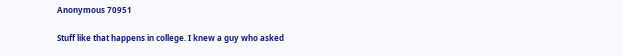Anonymous 70951

Stuff like that happens in college. I knew a guy who asked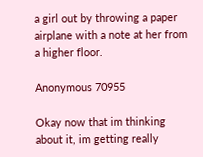a girl out by throwing a paper airplane with a note at her from a higher floor.

Anonymous 70955

Okay now that im thinking about it, im getting really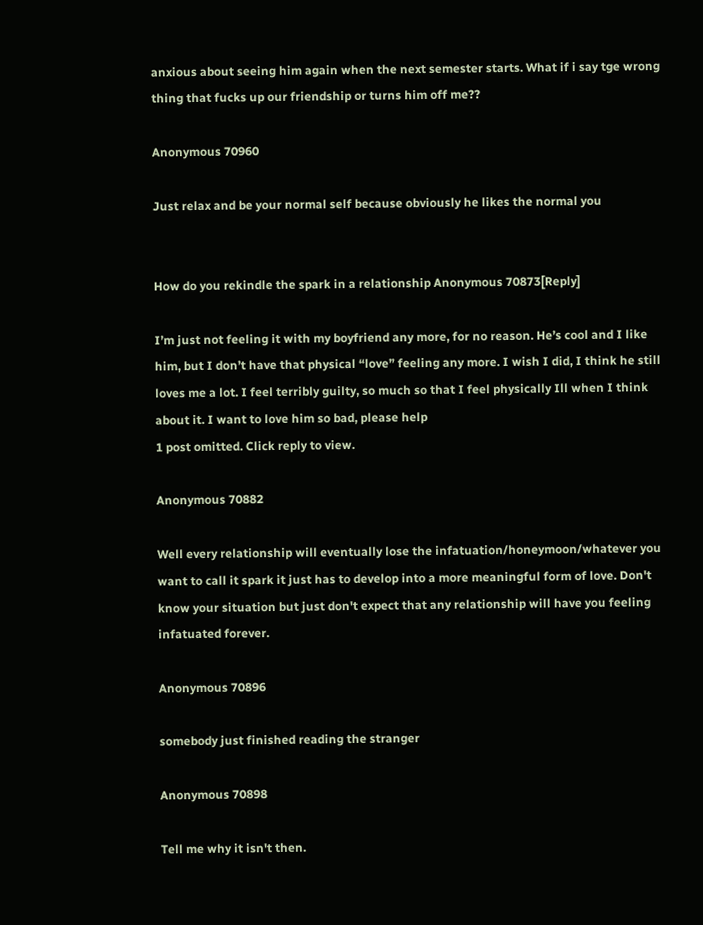anxious about seeing him again when the next semester starts. What if i say tge wrong thing that fucks up our friendship or turns him off me??

Anonymous 70960

Just relax and be your normal self because obviously he likes the normal you


How do you rekindle the spark in a relationship Anonymous 70873[Reply]

I’m just not feeling it with my boyfriend any more, for no reason. He’s cool and I like him, but I don’t have that physical “love” feeling any more. I wish I did, I think he still loves me a lot. I feel terribly guilty, so much so that I feel physically Ill when I think about it. I want to love him so bad, please help
1 post omitted. Click reply to view.

Anonymous 70882

Well every relationship will eventually lose the infatuation/honeymoon/whatever you want to call it spark it just has to develop into a more meaningful form of love. Don't know your situation but just don't expect that any relationship will have you feeling infatuated forever.

Anonymous 70896

somebody just finished reading the stranger

Anonymous 70898

Tell me why it isn't then.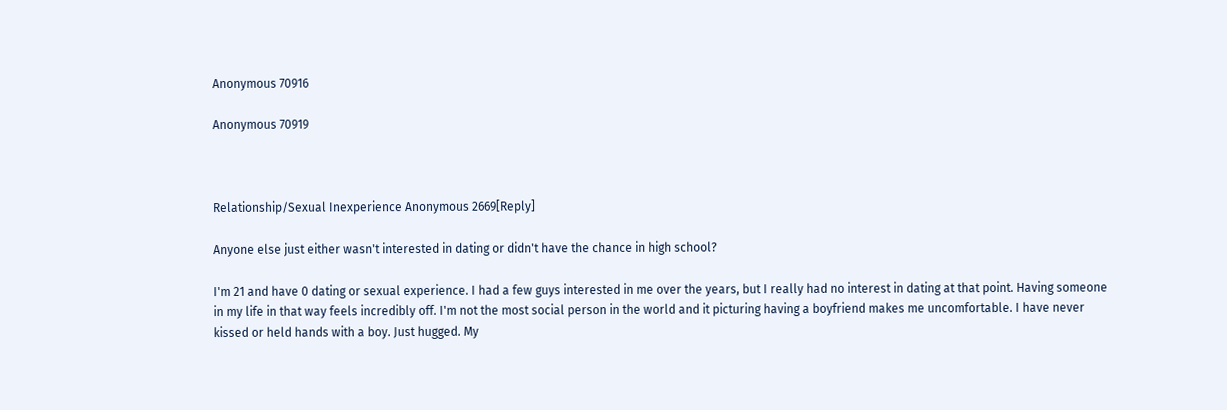Anonymous 70916

Anonymous 70919



Relationship/Sexual Inexperience Anonymous 2669[Reply]

Anyone else just either wasn't interested in dating or didn't have the chance in high school?

I'm 21 and have 0 dating or sexual experience. I had a few guys interested in me over the years, but I really had no interest in dating at that point. Having someone in my life in that way feels incredibly off. I'm not the most social person in the world and it picturing having a boyfriend makes me uncomfortable. I have never kissed or held hands with a boy. Just hugged. My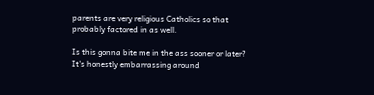parents are very religious Catholics so that probably factored in as well.

Is this gonna bite me in the ass sooner or later? It's honestly embarrassing around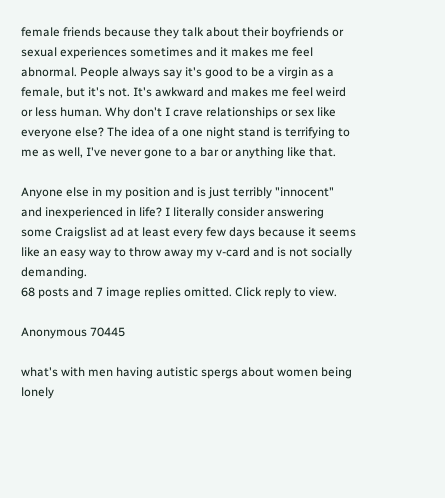female friends because they talk about their boyfriends or sexual experiences sometimes and it makes me feel abnormal. People always say it's good to be a virgin as a female, but it's not. It's awkward and makes me feel weird or less human. Why don't I crave relationships or sex like everyone else? The idea of a one night stand is terrifying to me as well, I've never gone to a bar or anything like that.

Anyone else in my position and is just terribly "innocent" and inexperienced in life? I literally consider answering some Craigslist ad at least every few days because it seems like an easy way to throw away my v-card and is not socially demanding.
68 posts and 7 image replies omitted. Click reply to view.

Anonymous 70445

what's with men having autistic spergs about women being lonely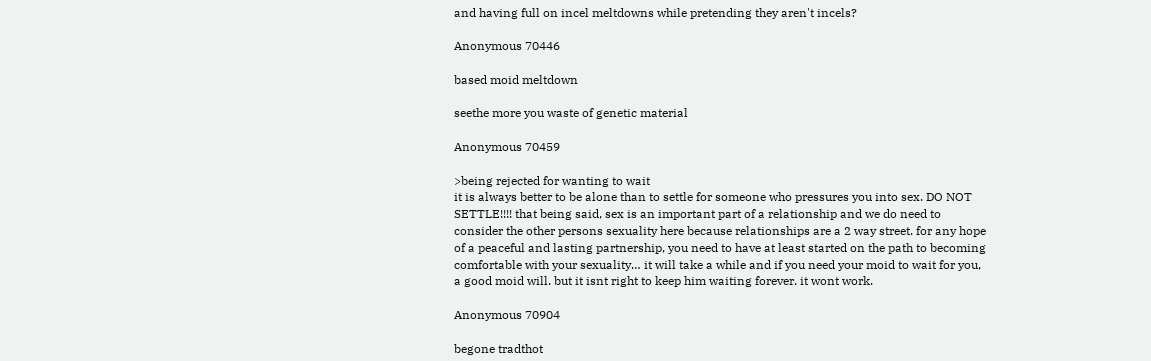and having full on incel meltdowns while pretending they aren't incels?

Anonymous 70446

based moid meltdown

seethe more you waste of genetic material

Anonymous 70459

>being rejected for wanting to wait
it is always better to be alone than to settle for someone who pressures you into sex. DO NOT SETTLE!!!! that being said, sex is an important part of a relationship and we do need to consider the other persons sexuality here because relationships are a 2 way street. for any hope of a peaceful and lasting partnership, you need to have at least started on the path to becoming comfortable with your sexuality… it will take a while and if you need your moid to wait for you, a good moid will. but it isnt right to keep him waiting forever. it wont work.

Anonymous 70904

begone tradthot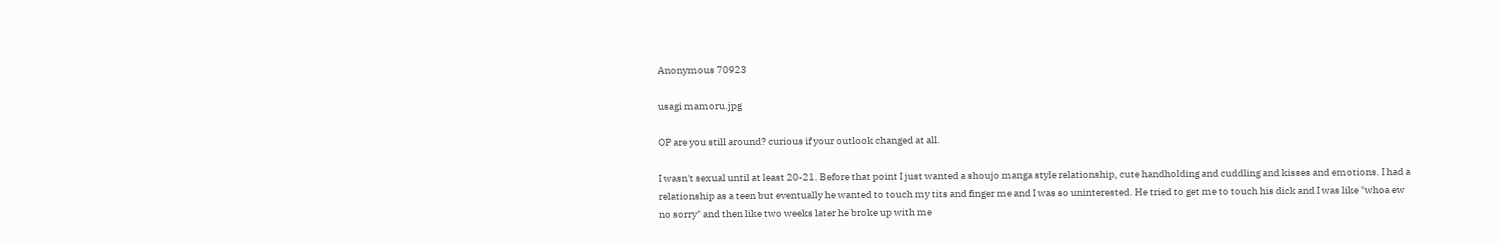Anonymous 70923

usagi mamoru.jpg

OP are you still around? curious if your outlook changed at all.

I wasn't sexual until at least 20-21. Before that point I just wanted a shoujo manga style relationship, cute handholding and cuddling and kisses and emotions. I had a relationship as a teen but eventually he wanted to touch my tits and finger me and I was so uninterested. He tried to get me to touch his dick and I was like "whoa ew no sorry" and then like two weeks later he broke up with me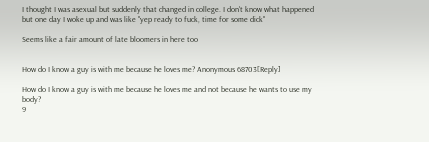I thought I was asexual but suddenly that changed in college. I don't know what happened but one day I woke up and was like "yep ready to fuck, time for some dick"

Seems like a fair amount of late bloomers in here too


How do I know a guy is with me because he loves me? Anonymous 68703[Reply]

How do I know a guy is with me because he loves me and not because he wants to use my body?
9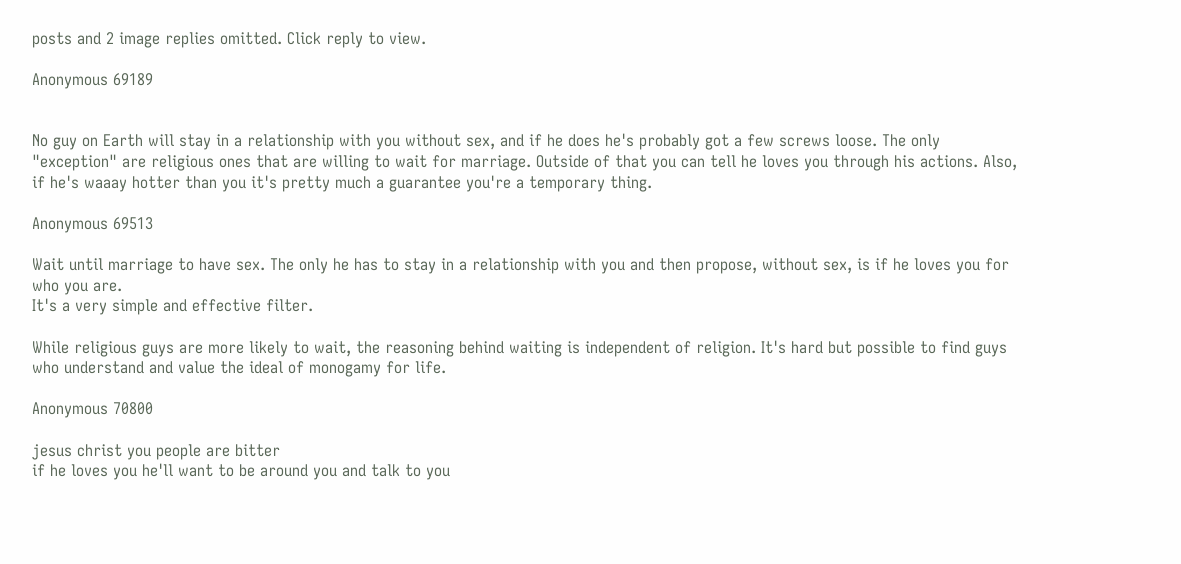posts and 2 image replies omitted. Click reply to view.

Anonymous 69189


No guy on Earth will stay in a relationship with you without sex, and if he does he's probably got a few screws loose. The only "exception" are religious ones that are willing to wait for marriage. Outside of that you can tell he loves you through his actions. Also, if he's waaay hotter than you it's pretty much a guarantee you're a temporary thing.

Anonymous 69513

Wait until marriage to have sex. The only he has to stay in a relationship with you and then propose, without sex, is if he loves you for who you are.
It's a very simple and effective filter.

While religious guys are more likely to wait, the reasoning behind waiting is independent of religion. It's hard but possible to find guys who understand and value the ideal of monogamy for life.

Anonymous 70800

jesus christ you people are bitter
if he loves you he'll want to be around you and talk to you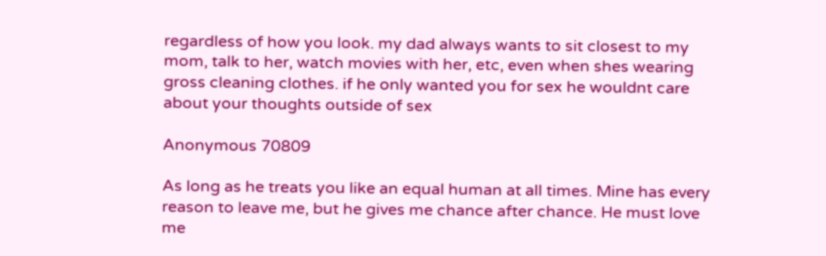regardless of how you look. my dad always wants to sit closest to my mom, talk to her, watch movies with her, etc, even when shes wearing gross cleaning clothes. if he only wanted you for sex he wouldnt care about your thoughts outside of sex

Anonymous 70809

As long as he treats you like an equal human at all times. Mine has every reason to leave me, but he gives me chance after chance. He must love me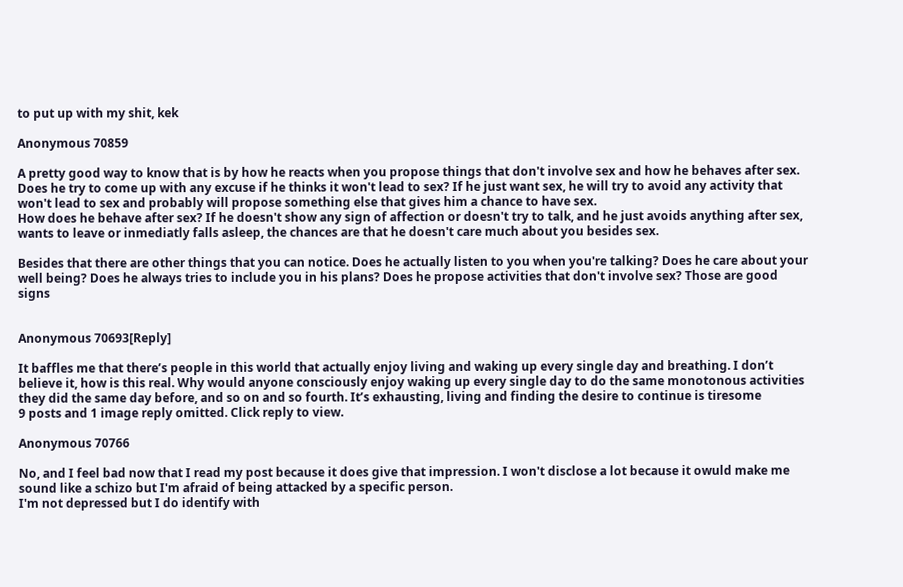to put up with my shit, kek

Anonymous 70859

A pretty good way to know that is by how he reacts when you propose things that don't involve sex and how he behaves after sex. Does he try to come up with any excuse if he thinks it won't lead to sex? If he just want sex, he will try to avoid any activity that won't lead to sex and probably will propose something else that gives him a chance to have sex.
How does he behave after sex? If he doesn't show any sign of affection or doesn't try to talk, and he just avoids anything after sex, wants to leave or inmediatly falls asleep, the chances are that he doesn't care much about you besides sex.

Besides that there are other things that you can notice. Does he actually listen to you when you're talking? Does he care about your well being? Does he always tries to include you in his plans? Does he propose activities that don't involve sex? Those are good signs


Anonymous 70693[Reply]

It baffles me that there’s people in this world that actually enjoy living and waking up every single day and breathing. I don’t believe it, how is this real. Why would anyone consciously enjoy waking up every single day to do the same monotonous activities they did the same day before, and so on and so fourth. It’s exhausting, living and finding the desire to continue is tiresome
9 posts and 1 image reply omitted. Click reply to view.

Anonymous 70766

No, and I feel bad now that I read my post because it does give that impression. I won't disclose a lot because it owuld make me sound like a schizo but I'm afraid of being attacked by a specific person.
I'm not depressed but I do identify with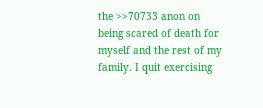the >>70733 anon on being scared of death for myself and the rest of my family. I quit exercising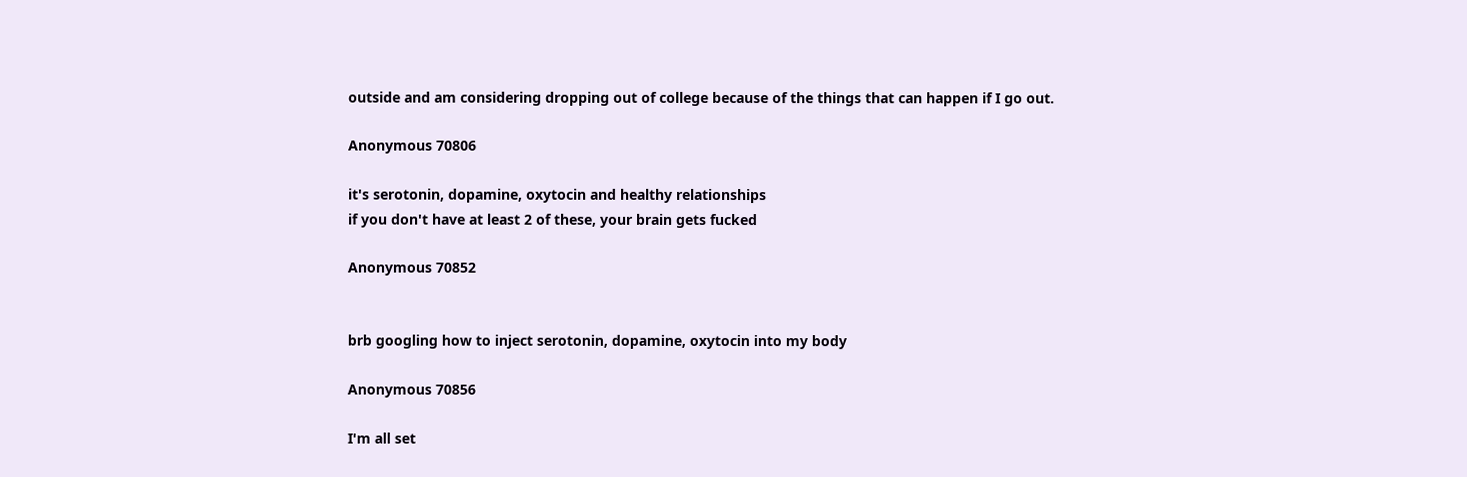outside and am considering dropping out of college because of the things that can happen if I go out.

Anonymous 70806

it's serotonin, dopamine, oxytocin and healthy relationships
if you don't have at least 2 of these, your brain gets fucked

Anonymous 70852


brb googling how to inject serotonin, dopamine, oxytocin into my body

Anonymous 70856

I'm all set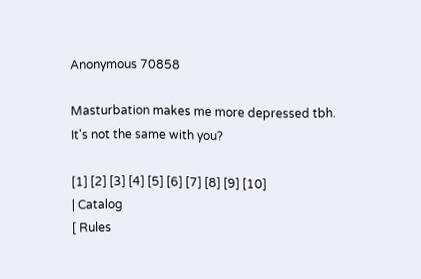Anonymous 70858

Masturbation makes me more depressed tbh. It's not the same with you?

[1] [2] [3] [4] [5] [6] [7] [8] [9] [10]
| Catalog
[ Rules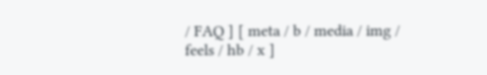/ FAQ ] [ meta / b / media / img / feels / hb / x ]